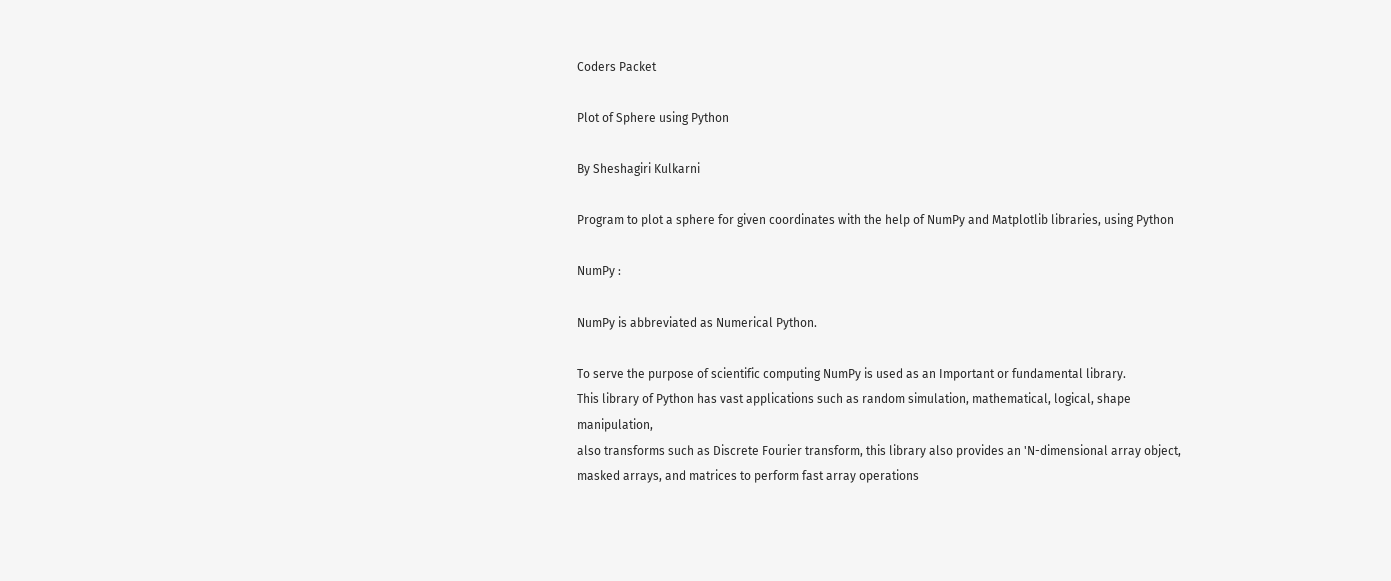Coders Packet

Plot of Sphere using Python

By Sheshagiri Kulkarni

Program to plot a sphere for given coordinates with the help of NumPy and Matplotlib libraries, using Python

NumPy :

NumPy is abbreviated as Numerical Python.

To serve the purpose of scientific computing NumPy is used as an Important or fundamental library.
This library of Python has vast applications such as random simulation, mathematical, logical, shape manipulation,
also transforms such as Discrete Fourier transform, this library also provides an 'N-dimensional array object, masked arrays, and matrices to perform fast array operations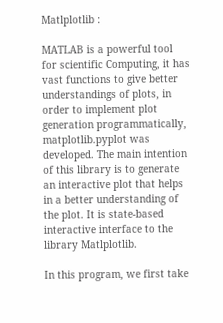Matlplotlib :

MATLAB is a powerful tool for scientific Computing, it has vast functions to give better understandings of plots, in order to implement plot generation programmatically, matplotlib.pyplot was developed. The main intention of this library is to generate an interactive plot that helps in a better understanding of the plot. It is state-based interactive interface to the library Matlplotlib.

In this program, we first take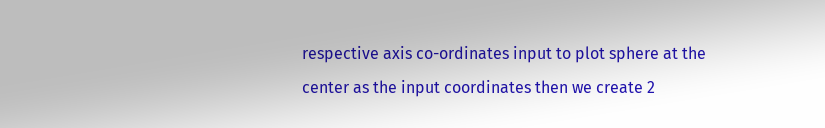respective axis co-ordinates input to plot sphere at the center as the input coordinates then we create 2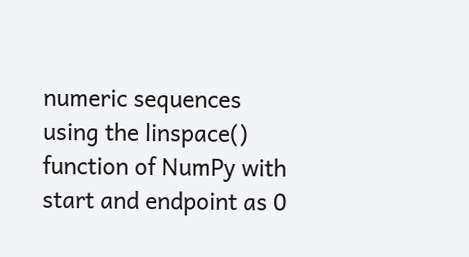numeric sequences using the linspace() function of NumPy with start and endpoint as 0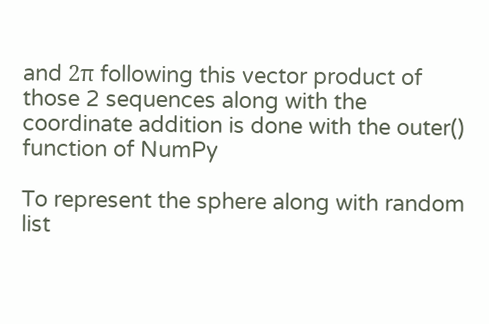and 2π following this vector product of those 2 sequences along with the coordinate addition is done with the outer() function of NumPy

To represent the sphere along with random list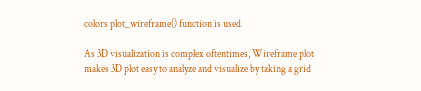colors plot_wireframe() function is used

As 3D visualization is complex oftentimes, Wireframe plot makes 3D plot easy to analyze and visualize by taking a grid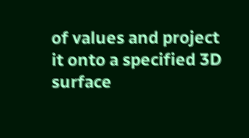of values and project it onto a specified 3D surface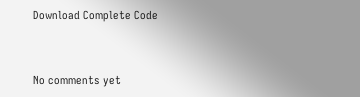Download Complete Code


No comments yet